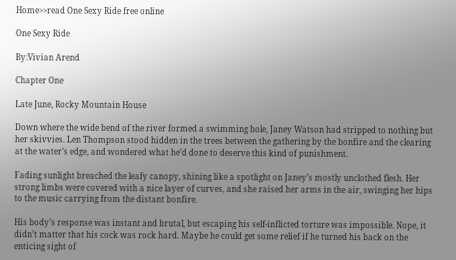Home>>read One Sexy Ride free online

One Sexy Ride

By:Vivian Arend

Chapter One

Late June, Rocky Mountain House

Down where the wide bend of the river formed a swimming hole, Janey Watson had stripped to nothing but her skivvies. Len Thompson stood hidden in the trees between the gathering by the bonfire and the clearing at the water’s edge, and wondered what he’d done to deserve this kind of punishment.

Fading sunlight breached the leafy canopy, shining like a spotlight on Janey’s mostly unclothed flesh. Her strong limbs were covered with a nice layer of curves, and she raised her arms in the air, swinging her hips to the music carrying from the distant bonfire.

His body’s response was instant and brutal, but escaping his self-inflicted torture was impossible. Nope, it didn’t matter that his cock was rock hard. Maybe he could get some relief if he turned his back on the enticing sight of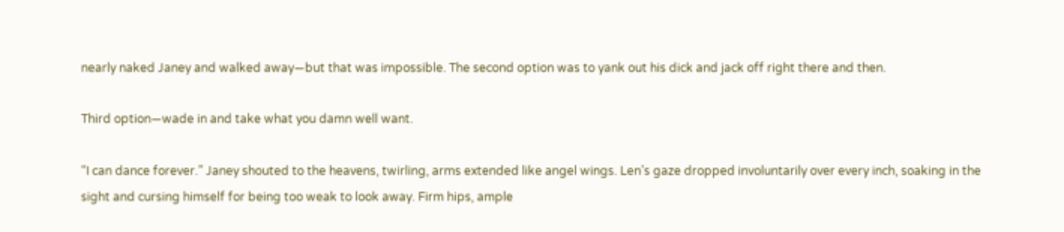nearly naked Janey and walked away—but that was impossible. The second option was to yank out his dick and jack off right there and then.

Third option—wade in and take what you damn well want.

“I can dance forever.” Janey shouted to the heavens, twirling, arms extended like angel wings. Len’s gaze dropped involuntarily over every inch, soaking in the sight and cursing himself for being too weak to look away. Firm hips, ample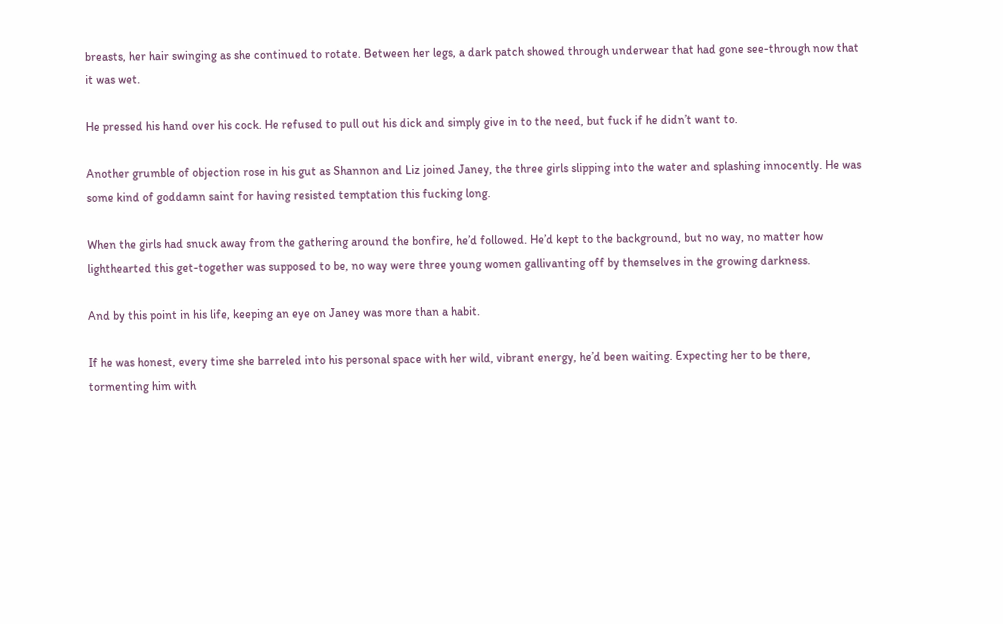breasts, her hair swinging as she continued to rotate. Between her legs, a dark patch showed through underwear that had gone see-through now that it was wet.

He pressed his hand over his cock. He refused to pull out his dick and simply give in to the need, but fuck if he didn’t want to.

Another grumble of objection rose in his gut as Shannon and Liz joined Janey, the three girls slipping into the water and splashing innocently. He was some kind of goddamn saint for having resisted temptation this fucking long.

When the girls had snuck away from the gathering around the bonfire, he’d followed. He’d kept to the background, but no way, no matter how lighthearted this get-together was supposed to be, no way were three young women gallivanting off by themselves in the growing darkness.

And by this point in his life, keeping an eye on Janey was more than a habit.

If he was honest, every time she barreled into his personal space with her wild, vibrant energy, he’d been waiting. Expecting her to be there, tormenting him with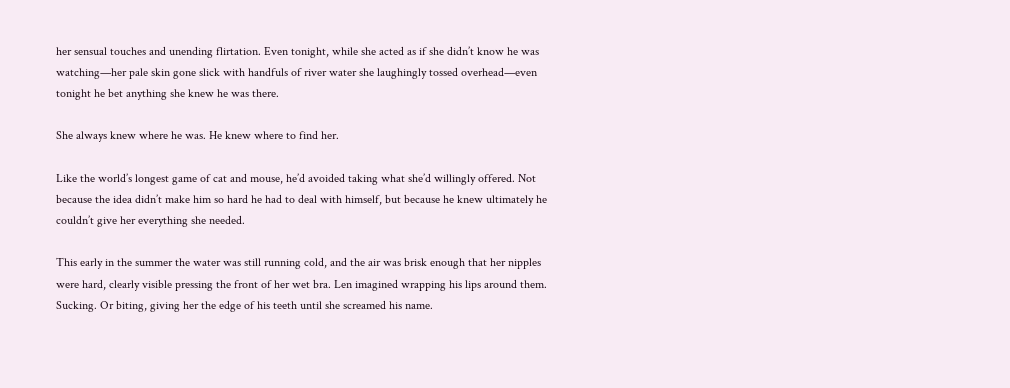her sensual touches and unending flirtation. Even tonight, while she acted as if she didn’t know he was watching—her pale skin gone slick with handfuls of river water she laughingly tossed overhead—even tonight he bet anything she knew he was there.

She always knew where he was. He knew where to find her.

Like the world’s longest game of cat and mouse, he’d avoided taking what she’d willingly offered. Not because the idea didn’t make him so hard he had to deal with himself, but because he knew ultimately he couldn’t give her everything she needed.

This early in the summer the water was still running cold, and the air was brisk enough that her nipples were hard, clearly visible pressing the front of her wet bra. Len imagined wrapping his lips around them. Sucking. Or biting, giving her the edge of his teeth until she screamed his name.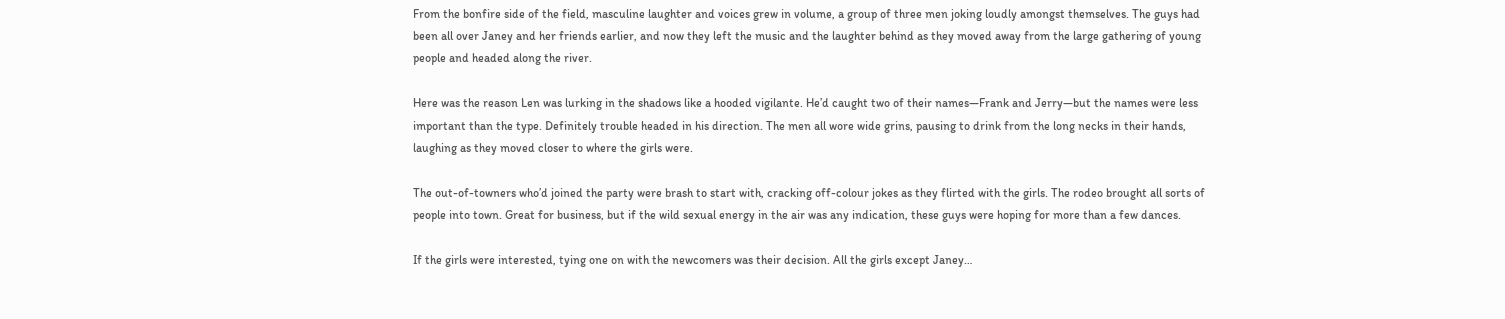From the bonfire side of the field, masculine laughter and voices grew in volume, a group of three men joking loudly amongst themselves. The guys had been all over Janey and her friends earlier, and now they left the music and the laughter behind as they moved away from the large gathering of young people and headed along the river.

Here was the reason Len was lurking in the shadows like a hooded vigilante. He’d caught two of their names—Frank and Jerry—but the names were less important than the type. Definitely trouble headed in his direction. The men all wore wide grins, pausing to drink from the long necks in their hands, laughing as they moved closer to where the girls were.

The out-of-towners who’d joined the party were brash to start with, cracking off-colour jokes as they flirted with the girls. The rodeo brought all sorts of people into town. Great for business, but if the wild sexual energy in the air was any indication, these guys were hoping for more than a few dances.

If the girls were interested, tying one on with the newcomers was their decision. All the girls except Janey…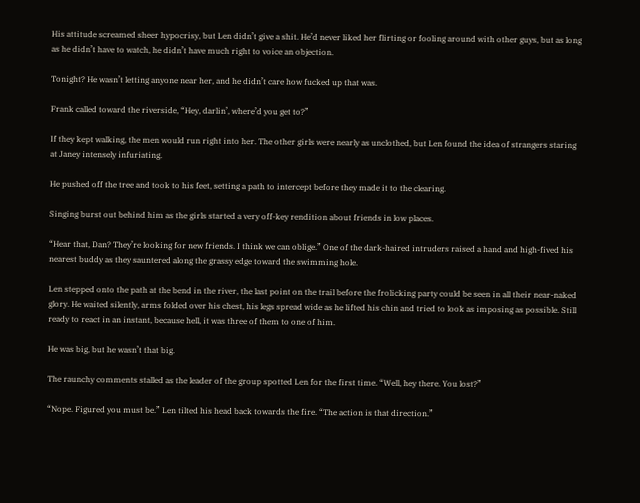His attitude screamed sheer hypocrisy, but Len didn’t give a shit. He’d never liked her flirting or fooling around with other guys, but as long as he didn’t have to watch, he didn’t have much right to voice an objection.

Tonight? He wasn’t letting anyone near her, and he didn’t care how fucked up that was.

Frank called toward the riverside, “Hey, darlin’, where’d you get to?”

If they kept walking, the men would run right into her. The other girls were nearly as unclothed, but Len found the idea of strangers staring at Janey intensely infuriating.

He pushed off the tree and took to his feet, setting a path to intercept before they made it to the clearing.

Singing burst out behind him as the girls started a very off-key rendition about friends in low places.

“Hear that, Dan? They’re looking for new friends. I think we can oblige.” One of the dark-haired intruders raised a hand and high-fived his nearest buddy as they sauntered along the grassy edge toward the swimming hole.

Len stepped onto the path at the bend in the river, the last point on the trail before the frolicking party could be seen in all their near-naked glory. He waited silently, arms folded over his chest, his legs spread wide as he lifted his chin and tried to look as imposing as possible. Still ready to react in an instant, because hell, it was three of them to one of him.

He was big, but he wasn’t that big.

The raunchy comments stalled as the leader of the group spotted Len for the first time. “Well, hey there. You lost?”

“Nope. Figured you must be.” Len tilted his head back towards the fire. “The action is that direction.”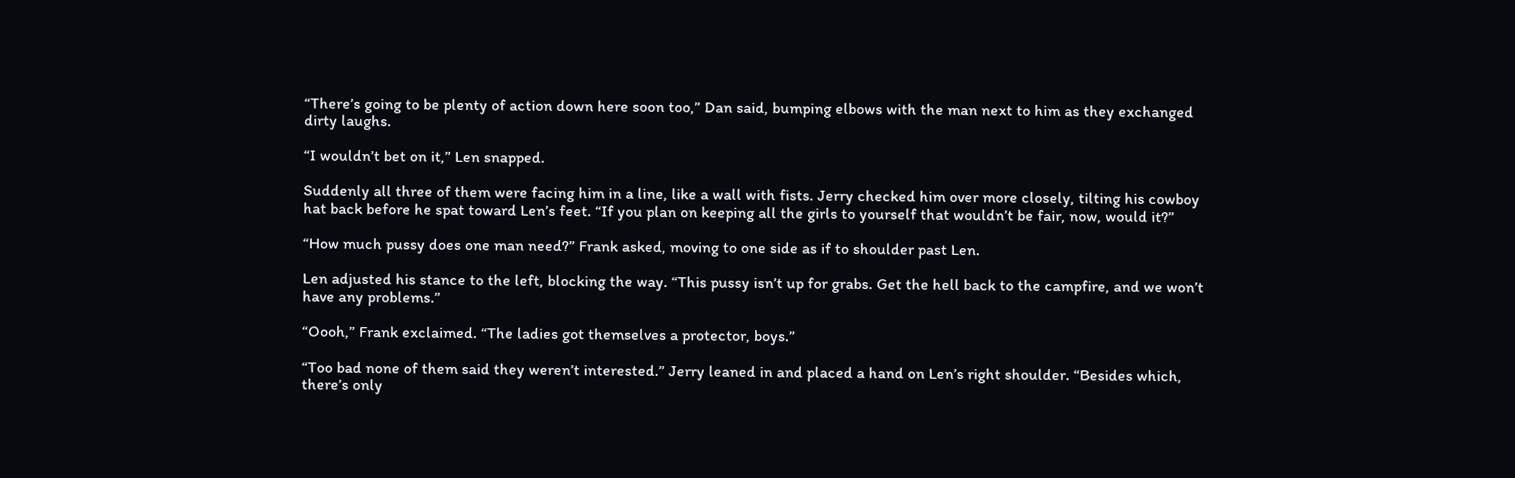“There’s going to be plenty of action down here soon too,” Dan said, bumping elbows with the man next to him as they exchanged dirty laughs.

“I wouldn’t bet on it,” Len snapped.

Suddenly all three of them were facing him in a line, like a wall with fists. Jerry checked him over more closely, tilting his cowboy hat back before he spat toward Len’s feet. “If you plan on keeping all the girls to yourself that wouldn’t be fair, now, would it?”

“How much pussy does one man need?” Frank asked, moving to one side as if to shoulder past Len.

Len adjusted his stance to the left, blocking the way. “This pussy isn’t up for grabs. Get the hell back to the campfire, and we won’t have any problems.”

“Oooh,” Frank exclaimed. “The ladies got themselves a protector, boys.”

“Too bad none of them said they weren’t interested.” Jerry leaned in and placed a hand on Len’s right shoulder. “Besides which, there’s only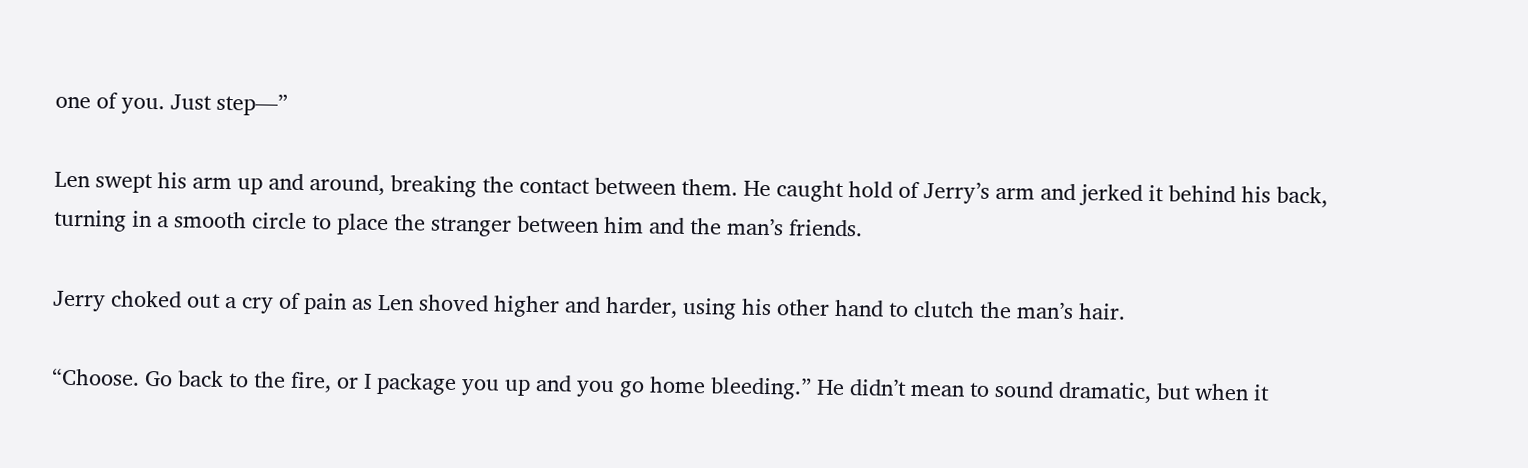one of you. Just step—”

Len swept his arm up and around, breaking the contact between them. He caught hold of Jerry’s arm and jerked it behind his back, turning in a smooth circle to place the stranger between him and the man’s friends.

Jerry choked out a cry of pain as Len shoved higher and harder, using his other hand to clutch the man’s hair.

“Choose. Go back to the fire, or I package you up and you go home bleeding.” He didn’t mean to sound dramatic, but when it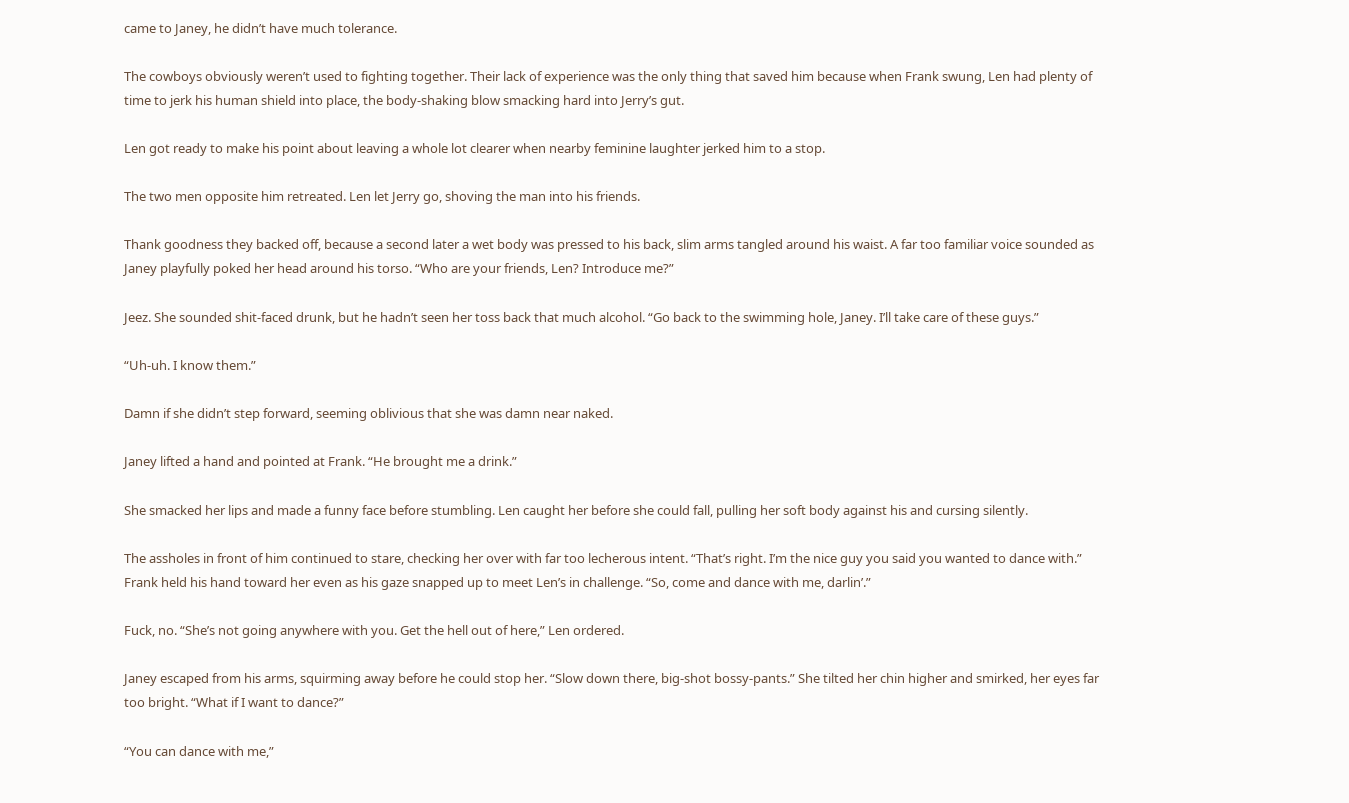came to Janey, he didn’t have much tolerance.

The cowboys obviously weren’t used to fighting together. Their lack of experience was the only thing that saved him because when Frank swung, Len had plenty of time to jerk his human shield into place, the body-shaking blow smacking hard into Jerry’s gut.

Len got ready to make his point about leaving a whole lot clearer when nearby feminine laughter jerked him to a stop.

The two men opposite him retreated. Len let Jerry go, shoving the man into his friends.

Thank goodness they backed off, because a second later a wet body was pressed to his back, slim arms tangled around his waist. A far too familiar voice sounded as Janey playfully poked her head around his torso. “Who are your friends, Len? Introduce me?”

Jeez. She sounded shit-faced drunk, but he hadn’t seen her toss back that much alcohol. “Go back to the swimming hole, Janey. I’ll take care of these guys.”

“Uh-uh. I know them.”

Damn if she didn’t step forward, seeming oblivious that she was damn near naked.

Janey lifted a hand and pointed at Frank. “He brought me a drink.”

She smacked her lips and made a funny face before stumbling. Len caught her before she could fall, pulling her soft body against his and cursing silently.

The assholes in front of him continued to stare, checking her over with far too lecherous intent. “That’s right. I’m the nice guy you said you wanted to dance with.” Frank held his hand toward her even as his gaze snapped up to meet Len’s in challenge. “So, come and dance with me, darlin’.”

Fuck, no. “She’s not going anywhere with you. Get the hell out of here,” Len ordered.

Janey escaped from his arms, squirming away before he could stop her. “Slow down there, big-shot bossy-pants.” She tilted her chin higher and smirked, her eyes far too bright. “What if I want to dance?”

“You can dance with me,”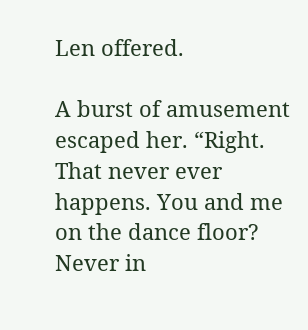Len offered.

A burst of amusement escaped her. “Right. That never ever happens. You and me on the dance floor? Never in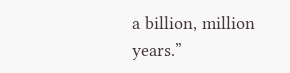a billion, million years.”